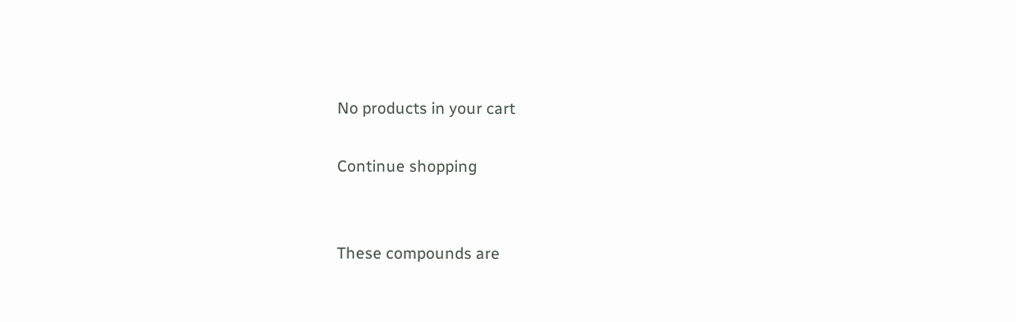No products in your cart

Continue shopping


These compounds are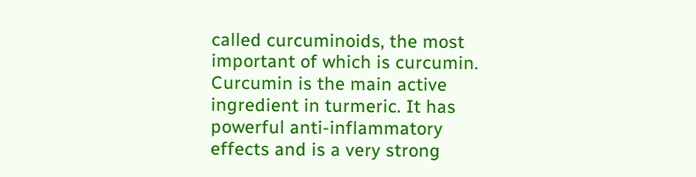called curcuminoids, the most important of which is curcumin. Curcumin is the main active ingredient in turmeric. It has powerful anti-inflammatory effects and is a very strong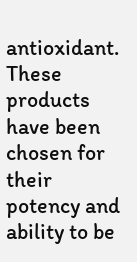antioxidant. These products have been chosen for their potency and ability to be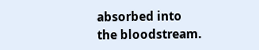absorbed into the bloodstream.